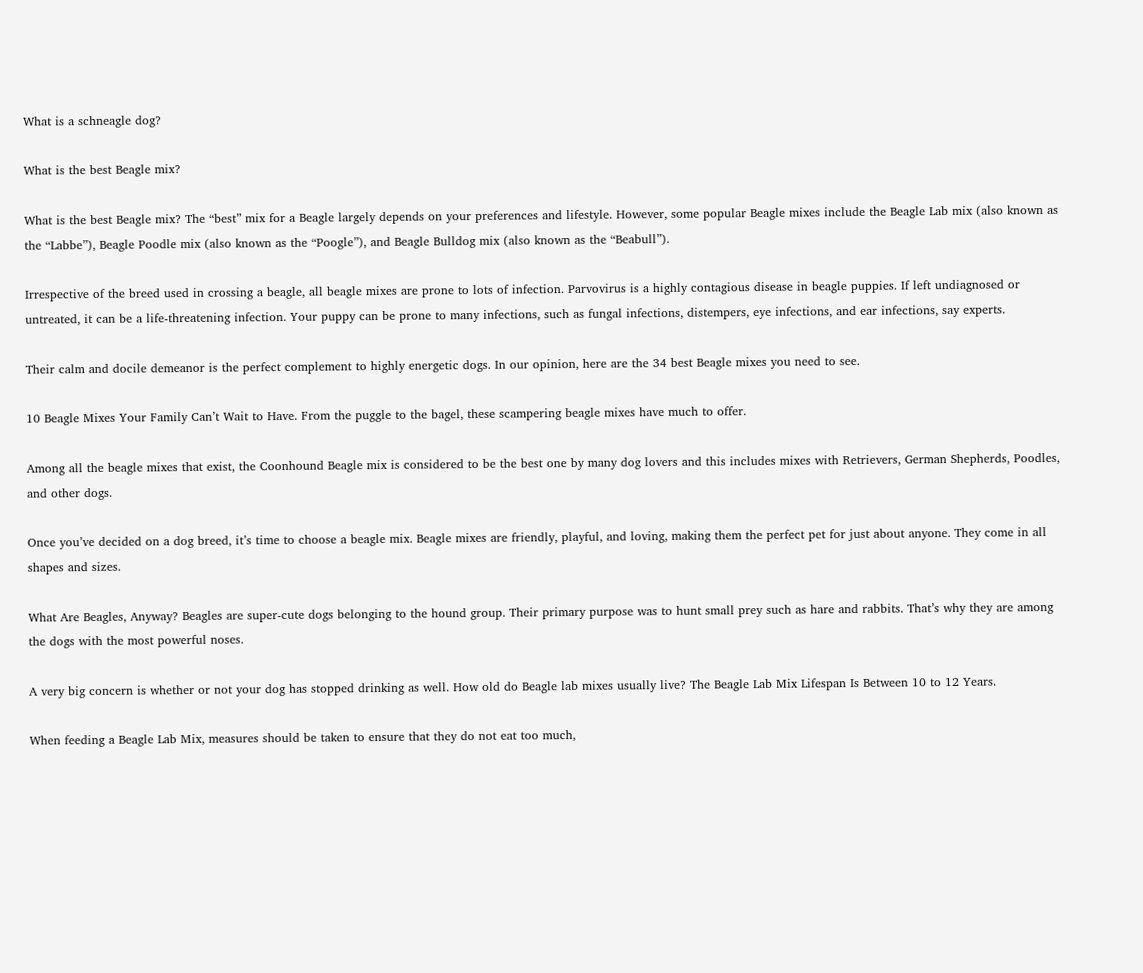What is a schneagle dog?

What is the best Beagle mix?

What is the best Beagle mix? The “best” mix for a Beagle largely depends on your preferences and lifestyle. However, some popular Beagle mixes include the Beagle Lab mix (also known as the “Labbe”), Beagle Poodle mix (also known as the “Poogle”), and Beagle Bulldog mix (also known as the “Beabull”).

Irrespective of the breed used in crossing a beagle, all beagle mixes are prone to lots of infection. Parvovirus is a highly contagious disease in beagle puppies. If left undiagnosed or untreated, it can be a life-threatening infection. Your puppy can be prone to many infections, such as fungal infections, distempers, eye infections, and ear infections, say experts.

Their calm and docile demeanor is the perfect complement to highly energetic dogs. In our opinion, here are the 34 best Beagle mixes you need to see.

10 Beagle Mixes Your Family Can’t Wait to Have. From the puggle to the bagel, these scampering beagle mixes have much to offer.

Among all the beagle mixes that exist, the Coonhound Beagle mix is considered to be the best one by many dog lovers and this includes mixes with Retrievers, German Shepherds, Poodles, and other dogs.

Once you’ve decided on a dog breed, it’s time to choose a beagle mix. Beagle mixes are friendly, playful, and loving, making them the perfect pet for just about anyone. They come in all shapes and sizes.

What Are Beagles, Anyway? Beagles are super-cute dogs belonging to the hound group. Their primary purpose was to hunt small prey such as hare and rabbits. That’s why they are among the dogs with the most powerful noses.

A very big concern is whether or not your dog has stopped drinking as well. How old do Beagle lab mixes usually live? The Beagle Lab Mix Lifespan Is Between 10 to 12 Years.

When feeding a Beagle Lab Mix, measures should be taken to ensure that they do not eat too much,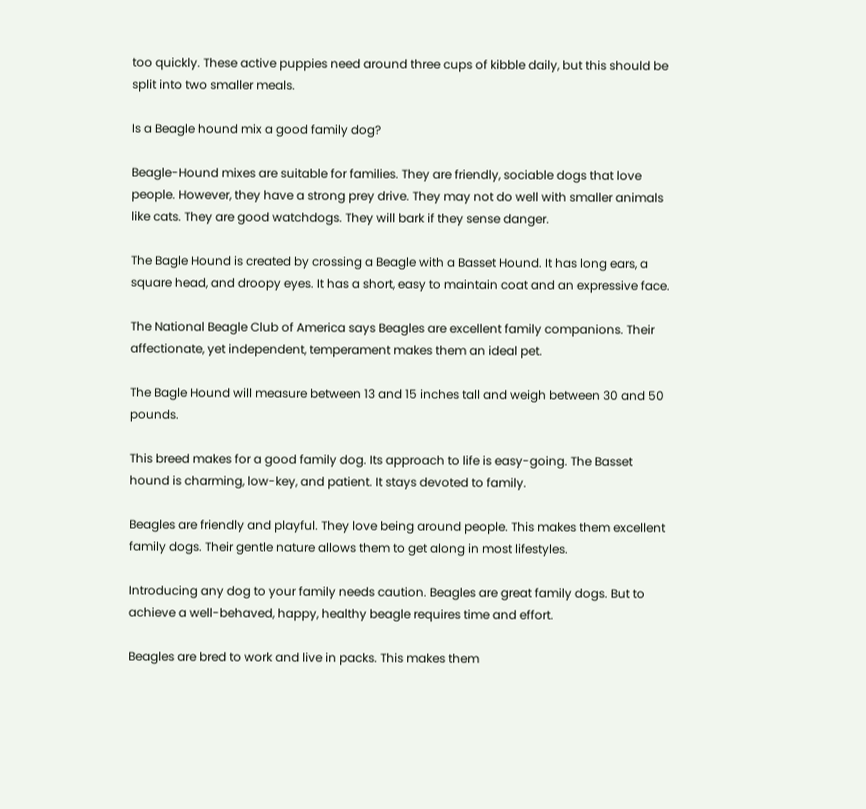too quickly. These active puppies need around three cups of kibble daily, but this should be split into two smaller meals.

Is a Beagle hound mix a good family dog?

Beagle-Hound mixes are suitable for families. They are friendly, sociable dogs that love people. However, they have a strong prey drive. They may not do well with smaller animals like cats. They are good watchdogs. They will bark if they sense danger.

The Bagle Hound is created by crossing a Beagle with a Basset Hound. It has long ears, a square head, and droopy eyes. It has a short, easy to maintain coat and an expressive face.

The National Beagle Club of America says Beagles are excellent family companions. Their affectionate, yet independent, temperament makes them an ideal pet.

The Bagle Hound will measure between 13 and 15 inches tall and weigh between 30 and 50 pounds.

This breed makes for a good family dog. Its approach to life is easy-going. The Basset hound is charming, low-key, and patient. It stays devoted to family.

Beagles are friendly and playful. They love being around people. This makes them excellent family dogs. Their gentle nature allows them to get along in most lifestyles.

Introducing any dog to your family needs caution. Beagles are great family dogs. But to achieve a well-behaved, happy, healthy beagle requires time and effort.

Beagles are bred to work and live in packs. This makes them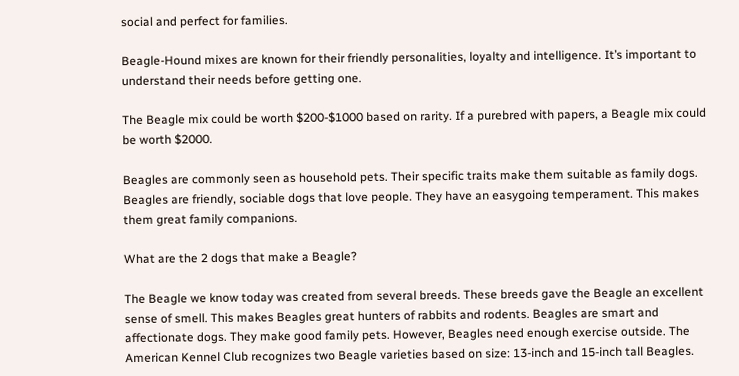social and perfect for families.

Beagle-Hound mixes are known for their friendly personalities, loyalty and intelligence. It’s important to understand their needs before getting one.

The Beagle mix could be worth $200-$1000 based on rarity. If a purebred with papers, a Beagle mix could be worth $2000.

Beagles are commonly seen as household pets. Their specific traits make them suitable as family dogs. Beagles are friendly, sociable dogs that love people. They have an easygoing temperament. This makes them great family companions.

What are the 2 dogs that make a Beagle?

The Beagle we know today was created from several breeds. These breeds gave the Beagle an excellent sense of smell. This makes Beagles great hunters of rabbits and rodents. Beagles are smart and affectionate dogs. They make good family pets. However, Beagles need enough exercise outside. The American Kennel Club recognizes two Beagle varieties based on size: 13-inch and 15-inch tall Beagles.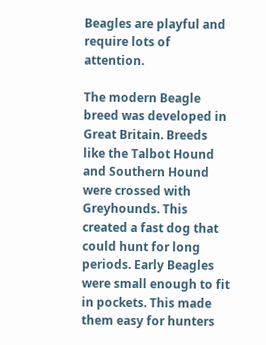Beagles are playful and require lots of attention.

The modern Beagle breed was developed in Great Britain. Breeds like the Talbot Hound and Southern Hound were crossed with Greyhounds. This created a fast dog that could hunt for long periods. Early Beagles were small enough to fit in pockets. This made them easy for hunters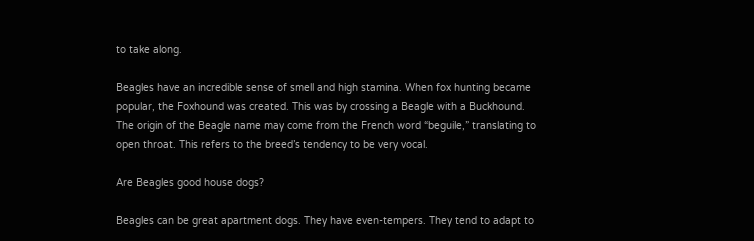to take along.

Beagles have an incredible sense of smell and high stamina. When fox hunting became popular, the Foxhound was created. This was by crossing a Beagle with a Buckhound. The origin of the Beagle name may come from the French word “beguile,” translating to open throat. This refers to the breed’s tendency to be very vocal.

Are Beagles good house dogs?

Beagles can be great apartment dogs. They have even-tempers. They tend to adapt to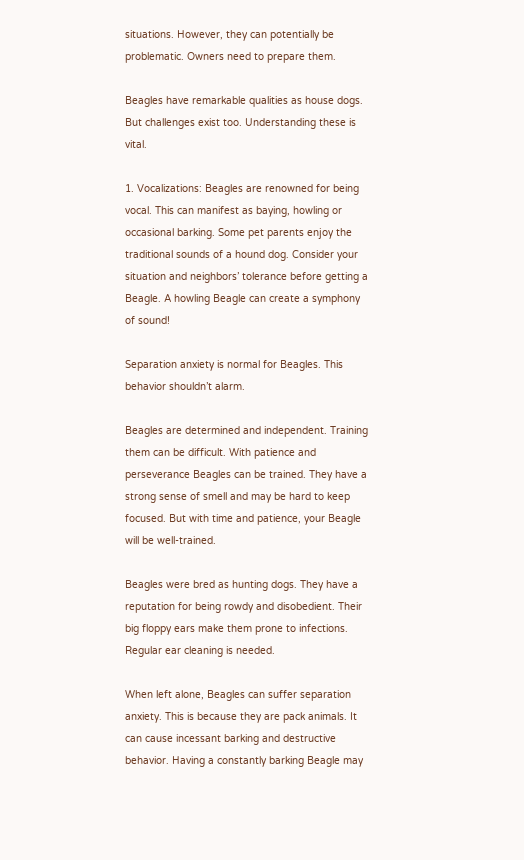situations. However, they can potentially be problematic. Owners need to prepare them.

Beagles have remarkable qualities as house dogs. But challenges exist too. Understanding these is vital.

1. Vocalizations: Beagles are renowned for being vocal. This can manifest as baying, howling or occasional barking. Some pet parents enjoy the traditional sounds of a hound dog. Consider your situation and neighbors’ tolerance before getting a Beagle. A howling Beagle can create a symphony of sound!

Separation anxiety is normal for Beagles. This behavior shouldn’t alarm.

Beagles are determined and independent. Training them can be difficult. With patience and perseverance Beagles can be trained. They have a strong sense of smell and may be hard to keep focused. But with time and patience, your Beagle will be well-trained.

Beagles were bred as hunting dogs. They have a reputation for being rowdy and disobedient. Their big floppy ears make them prone to infections. Regular ear cleaning is needed.

When left alone, Beagles can suffer separation anxiety. This is because they are pack animals. It can cause incessant barking and destructive behavior. Having a constantly barking Beagle may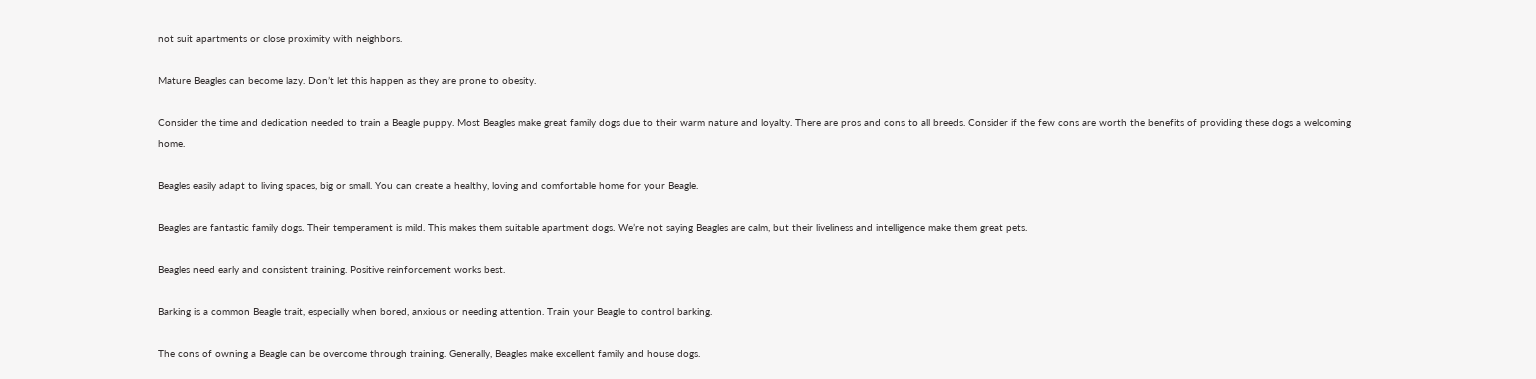not suit apartments or close proximity with neighbors.

Mature Beagles can become lazy. Don’t let this happen as they are prone to obesity.

Consider the time and dedication needed to train a Beagle puppy. Most Beagles make great family dogs due to their warm nature and loyalty. There are pros and cons to all breeds. Consider if the few cons are worth the benefits of providing these dogs a welcoming home.

Beagles easily adapt to living spaces, big or small. You can create a healthy, loving and comfortable home for your Beagle.

Beagles are fantastic family dogs. Their temperament is mild. This makes them suitable apartment dogs. We’re not saying Beagles are calm, but their liveliness and intelligence make them great pets.

Beagles need early and consistent training. Positive reinforcement works best.

Barking is a common Beagle trait, especially when bored, anxious or needing attention. Train your Beagle to control barking.

The cons of owning a Beagle can be overcome through training. Generally, Beagles make excellent family and house dogs.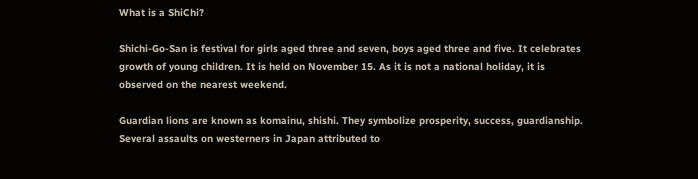What is a ShiChi?

Shichi-Go-San is festival for girls aged three and seven, boys aged three and five. It celebrates growth of young children. It is held on November 15. As it is not a national holiday, it is observed on the nearest weekend.

Guardian lions are known as komainu, shishi. They symbolize prosperity, success, guardianship. Several assaults on westerners in Japan attributed to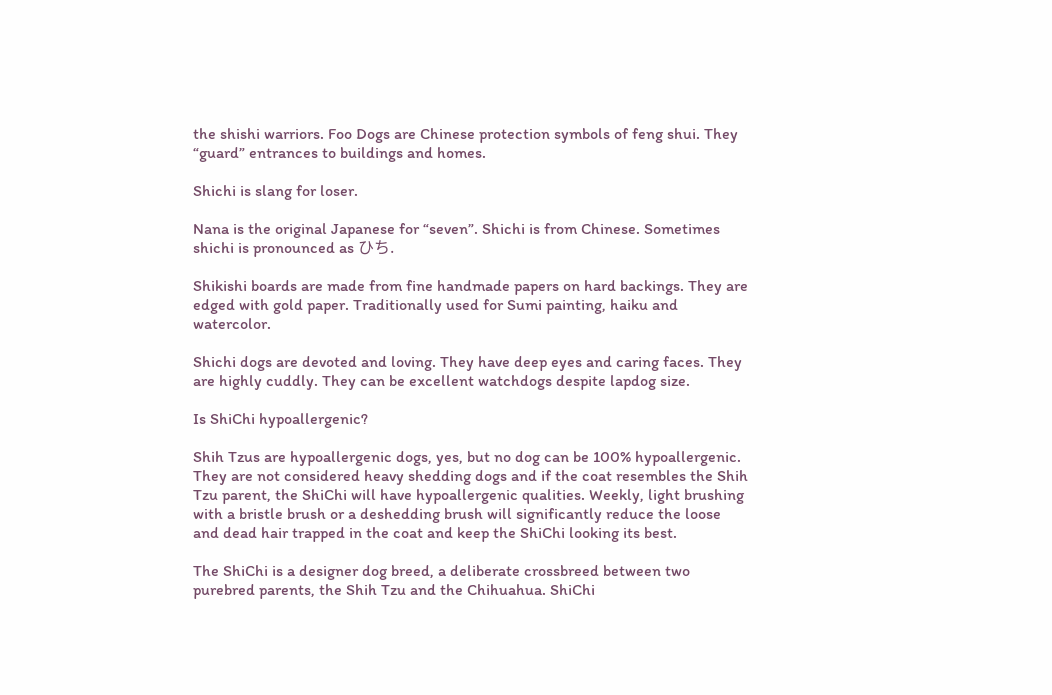the shishi warriors. Foo Dogs are Chinese protection symbols of feng shui. They “guard” entrances to buildings and homes.

Shichi is slang for loser.

Nana is the original Japanese for “seven”. Shichi is from Chinese. Sometimes shichi is pronounced as ひち.

Shikishi boards are made from fine handmade papers on hard backings. They are edged with gold paper. Traditionally used for Sumi painting, haiku and watercolor.

Shichi dogs are devoted and loving. They have deep eyes and caring faces. They are highly cuddly. They can be excellent watchdogs despite lapdog size.

Is ShiChi hypoallergenic?

Shih Tzus are hypoallergenic dogs, yes, but no dog can be 100% hypoallergenic. They are not considered heavy shedding dogs and if the coat resembles the Shih Tzu parent, the ShiChi will have hypoallergenic qualities. Weekly, light brushing with a bristle brush or a deshedding brush will significantly reduce the loose and dead hair trapped in the coat and keep the ShiChi looking its best.

The ShiChi is a designer dog breed, a deliberate crossbreed between two purebred parents, the Shih Tzu and the Chihuahua. ShiChi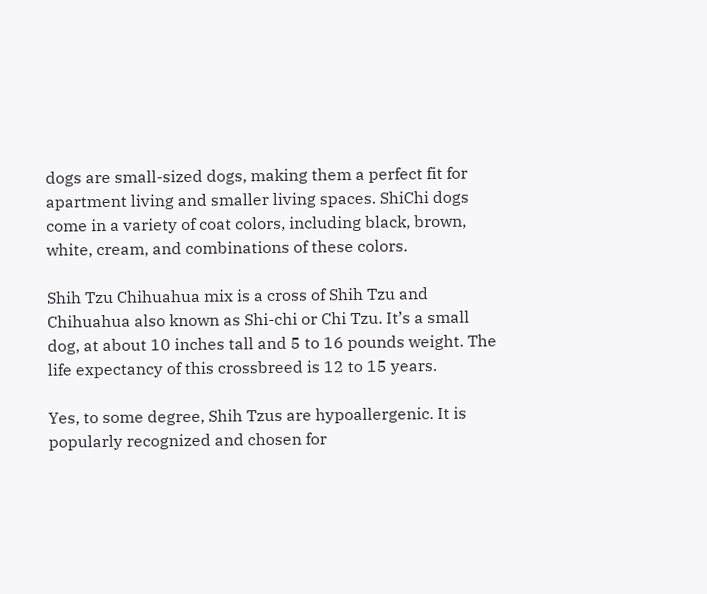dogs are small-sized dogs, making them a perfect fit for apartment living and smaller living spaces. ShiChi dogs come in a variety of coat colors, including black, brown, white, cream, and combinations of these colors.

Shih Tzu Chihuahua mix is a cross of Shih Tzu and Chihuahua also known as Shi-chi or Chi Tzu. It’s a small dog, at about 10 inches tall and 5 to 16 pounds weight. The life expectancy of this crossbreed is 12 to 15 years.

Yes, to some degree, Shih Tzus are hypoallergenic. It is popularly recognized and chosen for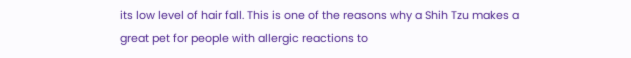its low level of hair fall. This is one of the reasons why a Shih Tzu makes a great pet for people with allergic reactions to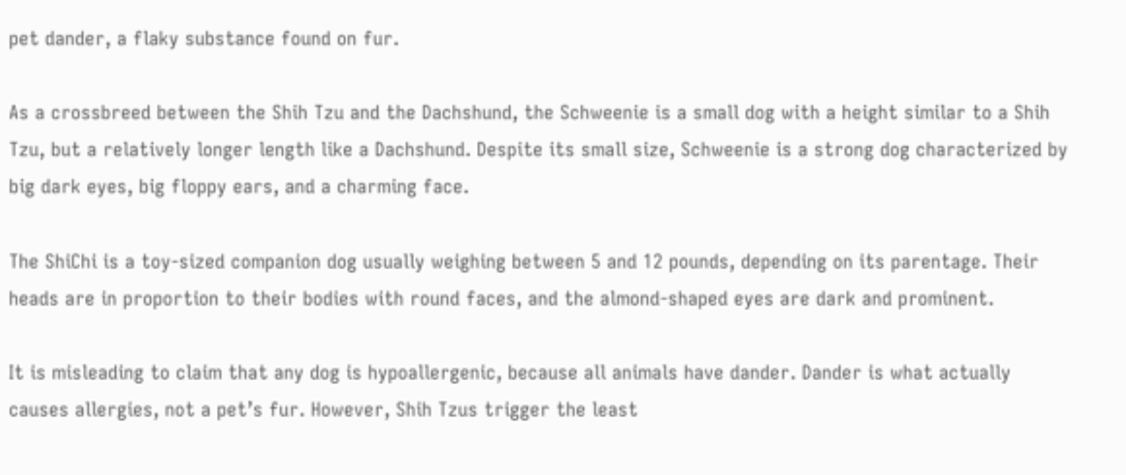pet dander, a flaky substance found on fur.

As a crossbreed between the Shih Tzu and the Dachshund, the Schweenie is a small dog with a height similar to a Shih Tzu, but a relatively longer length like a Dachshund. Despite its small size, Schweenie is a strong dog characterized by big dark eyes, big floppy ears, and a charming face.

The ShiChi is a toy-sized companion dog usually weighing between 5 and 12 pounds, depending on its parentage. Their heads are in proportion to their bodies with round faces, and the almond-shaped eyes are dark and prominent.

It is misleading to claim that any dog is hypoallergenic, because all animals have dander. Dander is what actually causes allergies, not a pet’s fur. However, Shih Tzus trigger the least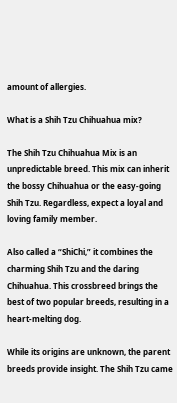amount of allergies.

What is a Shih Tzu Chihuahua mix?

The Shih Tzu Chihuahua Mix is an unpredictable breed. This mix can inherit the bossy Chihuahua or the easy-going Shih Tzu. Regardless, expect a loyal and loving family member.

Also called a “ShiChi,” it combines the charming Shih Tzu and the daring Chihuahua. This crossbreed brings the best of two popular breeds, resulting in a heart-melting dog.

While its origins are unknown, the parent breeds provide insight. The Shih Tzu came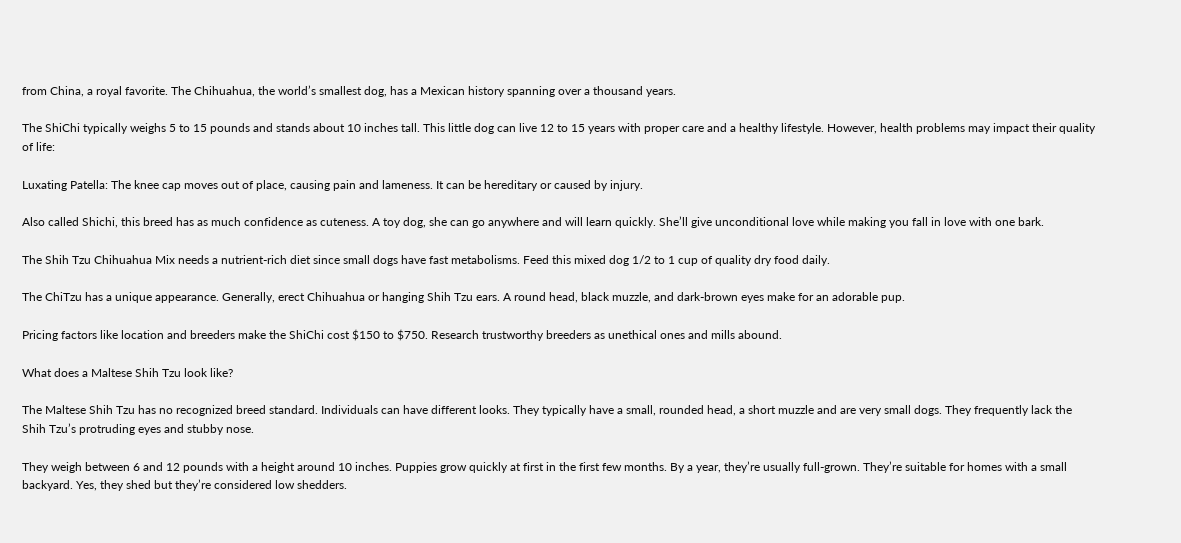from China, a royal favorite. The Chihuahua, the world’s smallest dog, has a Mexican history spanning over a thousand years.

The ShiChi typically weighs 5 to 15 pounds and stands about 10 inches tall. This little dog can live 12 to 15 years with proper care and a healthy lifestyle. However, health problems may impact their quality of life:

Luxating Patella: The knee cap moves out of place, causing pain and lameness. It can be hereditary or caused by injury.

Also called Shichi, this breed has as much confidence as cuteness. A toy dog, she can go anywhere and will learn quickly. She’ll give unconditional love while making you fall in love with one bark.

The Shih Tzu Chihuahua Mix needs a nutrient-rich diet since small dogs have fast metabolisms. Feed this mixed dog 1/2 to 1 cup of quality dry food daily.

The ChiTzu has a unique appearance. Generally, erect Chihuahua or hanging Shih Tzu ears. A round head, black muzzle, and dark-brown eyes make for an adorable pup.

Pricing factors like location and breeders make the ShiChi cost $150 to $750. Research trustworthy breeders as unethical ones and mills abound.

What does a Maltese Shih Tzu look like?

The Maltese Shih Tzu has no recognized breed standard. Individuals can have different looks. They typically have a small, rounded head, a short muzzle and are very small dogs. They frequently lack the Shih Tzu’s protruding eyes and stubby nose.

They weigh between 6 and 12 pounds with a height around 10 inches. Puppies grow quickly at first in the first few months. By a year, they’re usually full-grown. They’re suitable for homes with a small backyard. Yes, they shed but they’re considered low shedders.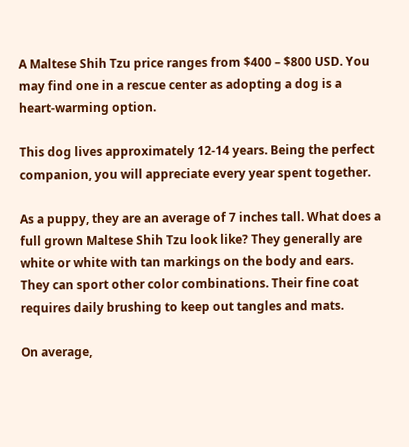A Maltese Shih Tzu price ranges from $400 – $800 USD. You may find one in a rescue center as adopting a dog is a heart-warming option.

This dog lives approximately 12-14 years. Being the perfect companion, you will appreciate every year spent together.

As a puppy, they are an average of 7 inches tall. What does a full grown Maltese Shih Tzu look like? They generally are white or white with tan markings on the body and ears. They can sport other color combinations. Their fine coat requires daily brushing to keep out tangles and mats.

On average,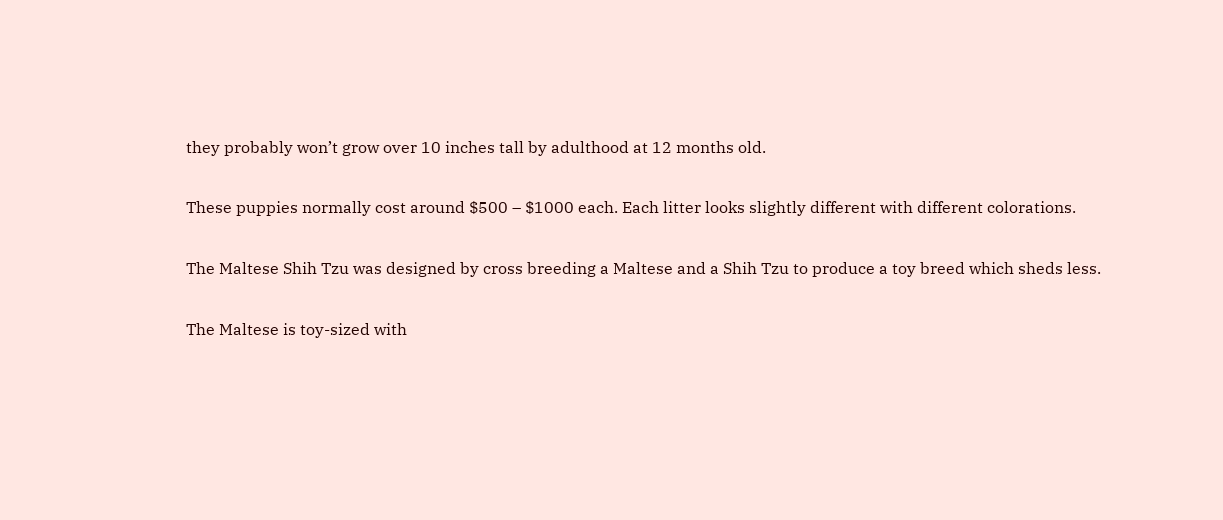they probably won’t grow over 10 inches tall by adulthood at 12 months old.

These puppies normally cost around $500 – $1000 each. Each litter looks slightly different with different colorations.

The Maltese Shih Tzu was designed by cross breeding a Maltese and a Shih Tzu to produce a toy breed which sheds less.

The Maltese is toy-sized with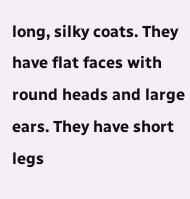long, silky coats. They have flat faces with round heads and large ears. They have short legs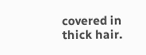covered in thick hair.